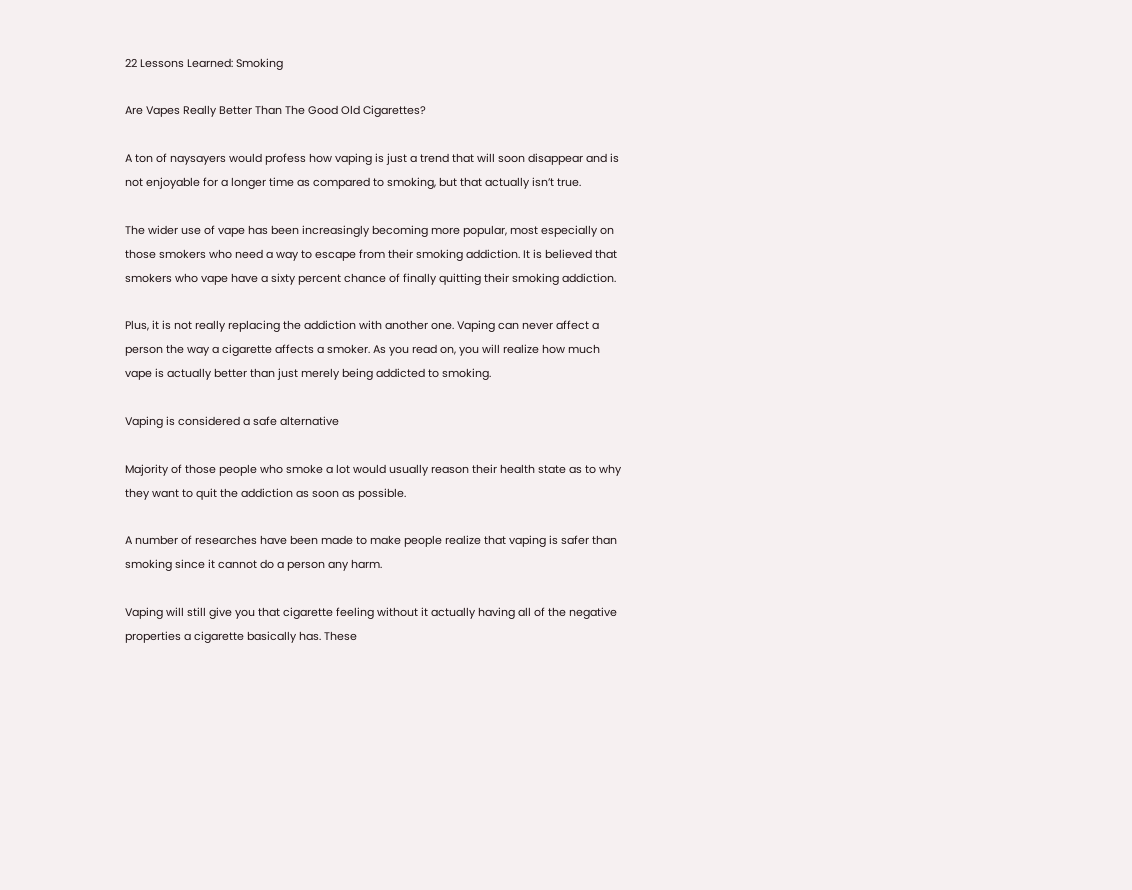22 Lessons Learned: Smoking

Are Vapes Really Better Than The Good Old Cigarettes?

A ton of naysayers would profess how vaping is just a trend that will soon disappear and is not enjoyable for a longer time as compared to smoking, but that actually isn’t true.

The wider use of vape has been increasingly becoming more popular, most especially on those smokers who need a way to escape from their smoking addiction. It is believed that smokers who vape have a sixty percent chance of finally quitting their smoking addiction.

Plus, it is not really replacing the addiction with another one. Vaping can never affect a person the way a cigarette affects a smoker. As you read on, you will realize how much vape is actually better than just merely being addicted to smoking.

Vaping is considered a safe alternative

Majority of those people who smoke a lot would usually reason their health state as to why they want to quit the addiction as soon as possible.

A number of researches have been made to make people realize that vaping is safer than smoking since it cannot do a person any harm.

Vaping will still give you that cigarette feeling without it actually having all of the negative properties a cigarette basically has. These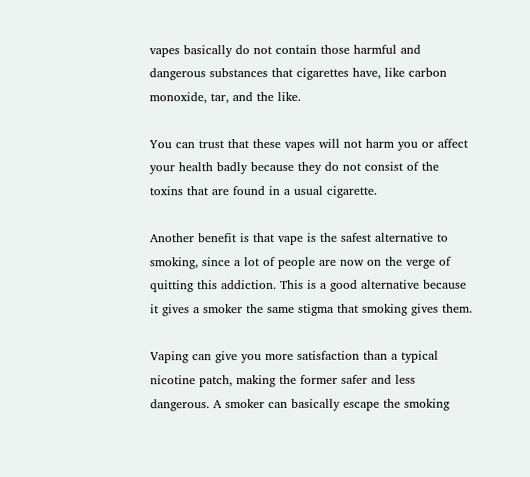vapes basically do not contain those harmful and dangerous substances that cigarettes have, like carbon monoxide, tar, and the like.

You can trust that these vapes will not harm you or affect your health badly because they do not consist of the toxins that are found in a usual cigarette.

Another benefit is that vape is the safest alternative to smoking, since a lot of people are now on the verge of quitting this addiction. This is a good alternative because it gives a smoker the same stigma that smoking gives them.

Vaping can give you more satisfaction than a typical nicotine patch, making the former safer and less dangerous. A smoker can basically escape the smoking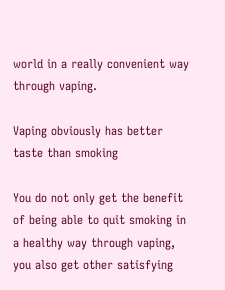world in a really convenient way through vaping.

Vaping obviously has better taste than smoking

You do not only get the benefit of being able to quit smoking in a healthy way through vaping, you also get other satisfying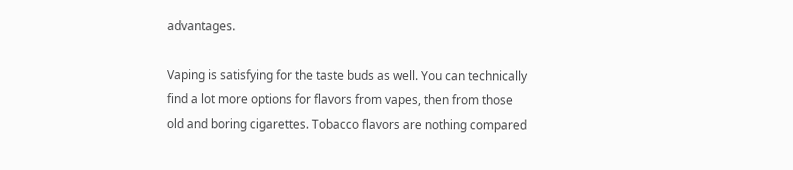advantages.

Vaping is satisfying for the taste buds as well. You can technically find a lot more options for flavors from vapes, then from those old and boring cigarettes. Tobacco flavors are nothing compared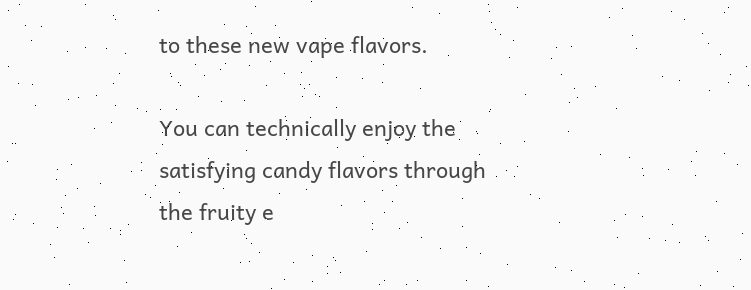to these new vape flavors.

You can technically enjoy the satisfying candy flavors through the fruity e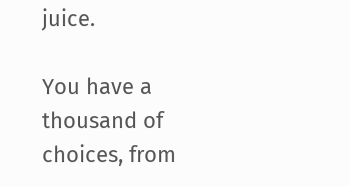juice.

You have a thousand of choices, from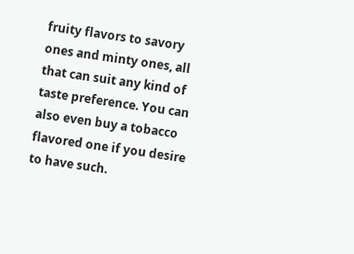fruity flavors to savory ones and minty ones, all that can suit any kind of taste preference. You can also even buy a tobacco flavored one if you desire to have such.